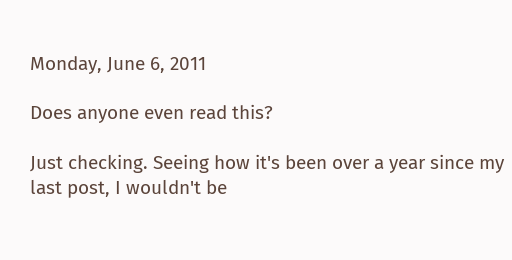Monday, June 6, 2011

Does anyone even read this?

Just checking. Seeing how it's been over a year since my last post, I wouldn't be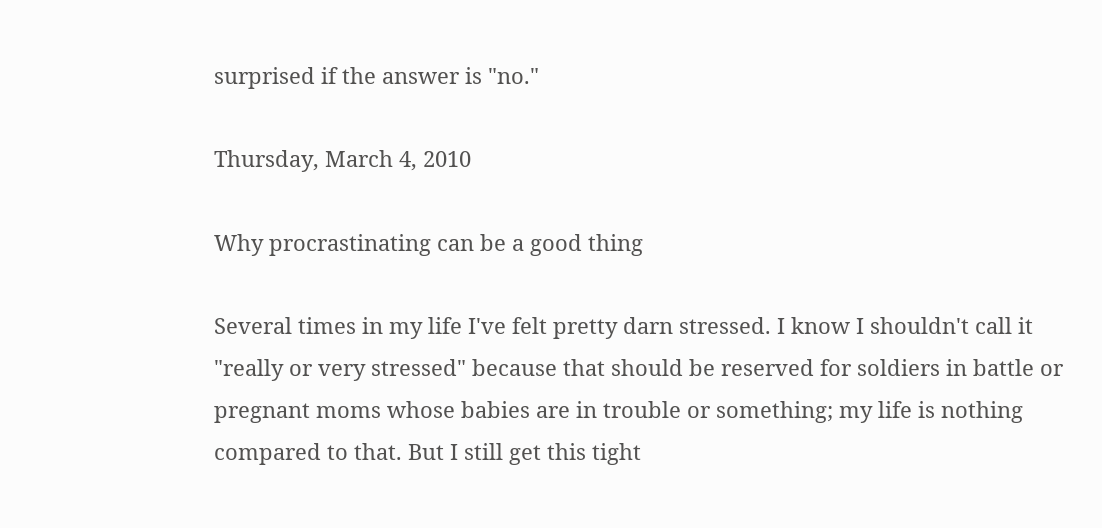surprised if the answer is "no."

Thursday, March 4, 2010

Why procrastinating can be a good thing

Several times in my life I've felt pretty darn stressed. I know I shouldn't call it "really or very stressed" because that should be reserved for soldiers in battle or pregnant moms whose babies are in trouble or something; my life is nothing compared to that. But I still get this tight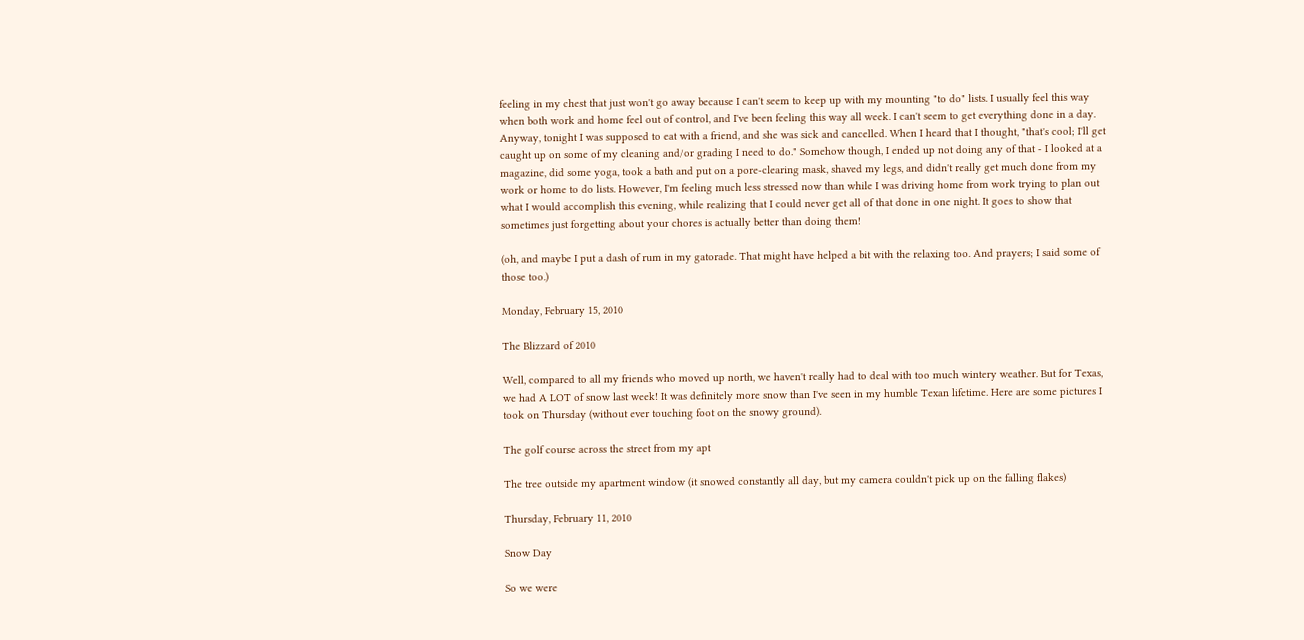feeling in my chest that just won't go away because I can't seem to keep up with my mounting "to do" lists. I usually feel this way when both work and home feel out of control, and I've been feeling this way all week. I can't seem to get everything done in a day. Anyway, tonight I was supposed to eat with a friend, and she was sick and cancelled. When I heard that I thought, "that's cool; I'll get caught up on some of my cleaning and/or grading I need to do." Somehow though, I ended up not doing any of that - I looked at a magazine, did some yoga, took a bath and put on a pore-clearing mask, shaved my legs, and didn't really get much done from my work or home to do lists. However, I'm feeling much less stressed now than while I was driving home from work trying to plan out what I would accomplish this evening, while realizing that I could never get all of that done in one night. It goes to show that sometimes just forgetting about your chores is actually better than doing them!

(oh, and maybe I put a dash of rum in my gatorade. That might have helped a bit with the relaxing too. And prayers; I said some of those too.)

Monday, February 15, 2010

The Blizzard of 2010

Well, compared to all my friends who moved up north, we haven't really had to deal with too much wintery weather. But for Texas, we had A LOT of snow last week! It was definitely more snow than I've seen in my humble Texan lifetime. Here are some pictures I took on Thursday (without ever touching foot on the snowy ground).

The golf course across the street from my apt

The tree outside my apartment window (it snowed constantly all day, but my camera couldn't pick up on the falling flakes)

Thursday, February 11, 2010

Snow Day

So we were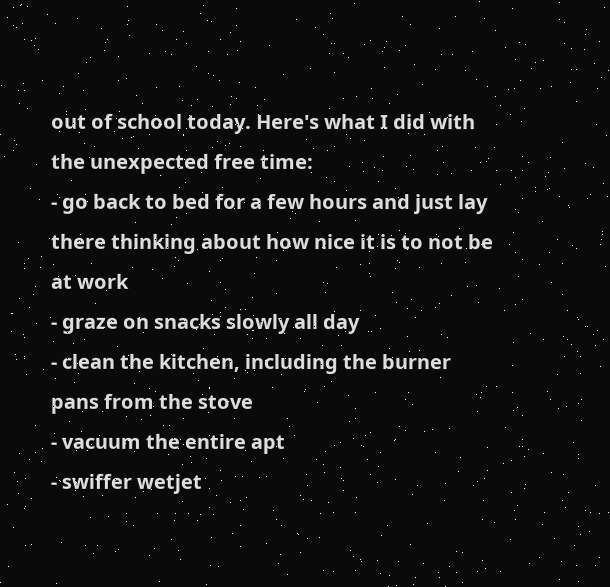out of school today. Here's what I did with the unexpected free time:
- go back to bed for a few hours and just lay there thinking about how nice it is to not be at work
- graze on snacks slowly all day
- clean the kitchen, including the burner pans from the stove
- vacuum the entire apt
- swiffer wetjet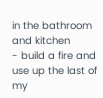in the bathroom and kitchen
- build a fire and use up the last of my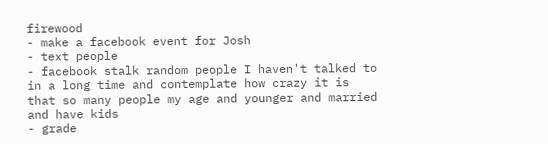firewood
- make a facebook event for Josh
- text people
- facebook stalk random people I haven't talked to in a long time and contemplate how crazy it is that so many people my age and younger and married and have kids
- grade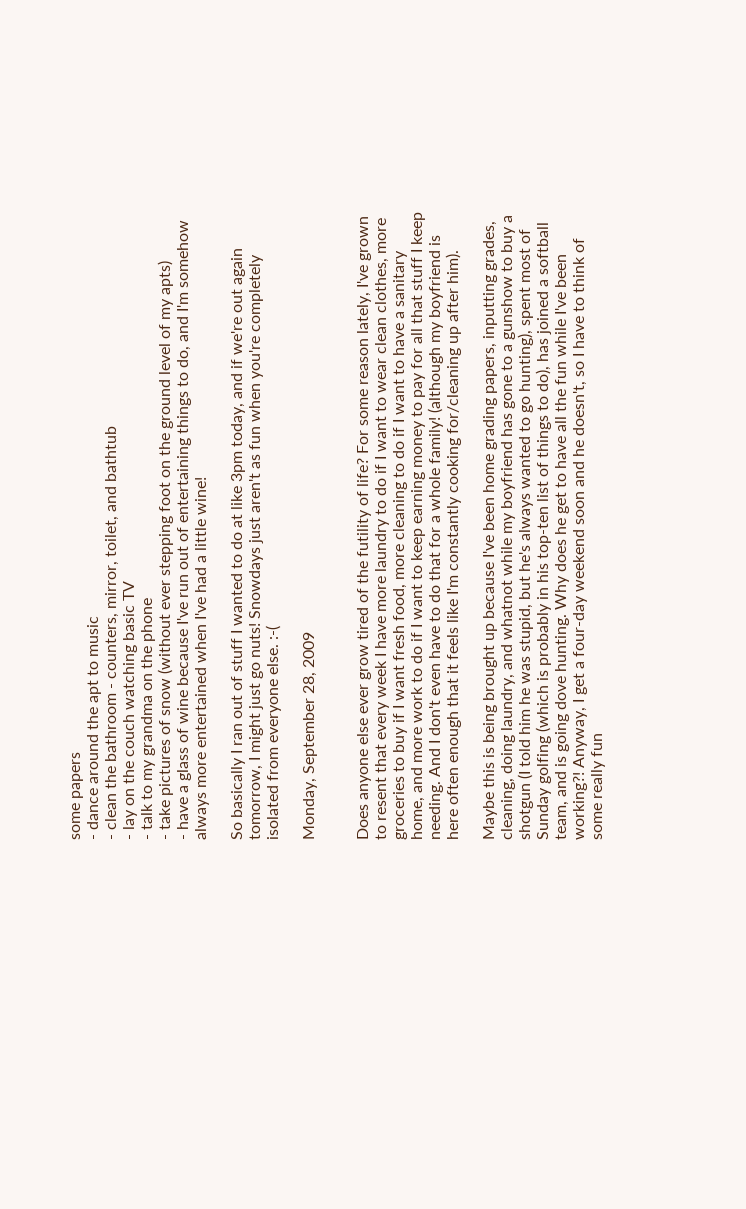some papers
- dance around the apt to music
- clean the bathroom - counters, mirror, toilet, and bathtub
- lay on the couch watching basic TV
- talk to my grandma on the phone
- take pictures of snow (without ever stepping foot on the ground level of my apts)
- have a glass of wine because I've run out of entertaining things to do, and I'm somehow always more entertained when I've had a little wine!

So basically I ran out of stuff I wanted to do at like 3pm today, and if we're out again tomorrow, I might just go nuts! Snowdays just aren't as fun when you're completely isolated from everyone else. :-(

Monday, September 28, 2009


Does anyone else ever grow tired of the futility of life? For some reason lately, I've grown to resent that every week I have more laundry to do if I want to wear clean clothes, more groceries to buy if I want fresh food, more cleaning to do if I want to have a sanitary home, and more work to do if I want to keep earning money to pay for all that stuff I keep needing. And I don't even have to do that for a whole family! (although my boyfriend is here often enough that it feels like I'm constantly cooking for/cleaning up after him).

Maybe this is being brought up because I've been home grading papers, inputting grades, cleaning, doing laundry, and whatnot while my boyfriend has gone to a gunshow to buy a shotgun (I told him he was stupid, but he's always wanted to go hunting), spent most of Sunday golfing (which is probably in his top-ten list of things to do), has joined a softball team, and is going dove hunting. Why does he get to have all the fun while I've been working?! Anyway, I get a four-day weekend soon and he doesn't, so I have to think of some really fun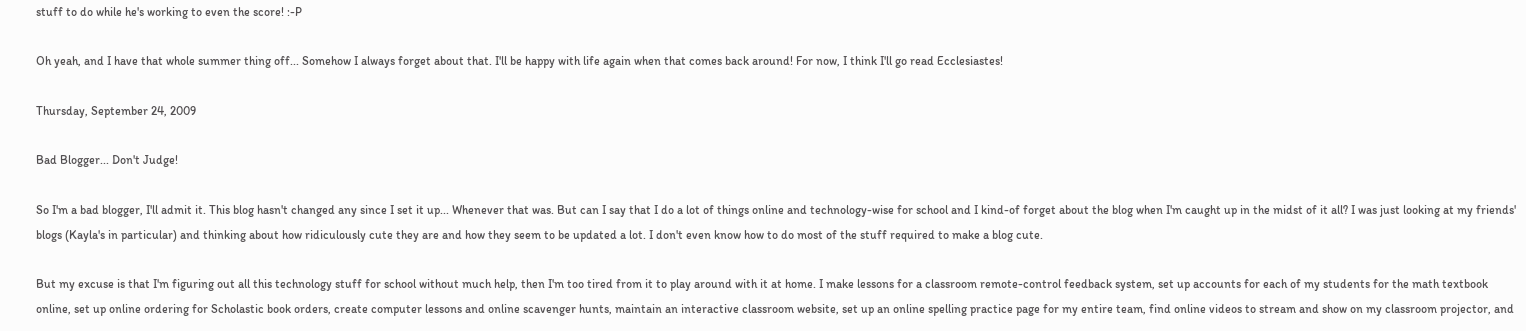stuff to do while he's working to even the score! :-P

Oh yeah, and I have that whole summer thing off... Somehow I always forget about that. I'll be happy with life again when that comes back around! For now, I think I'll go read Ecclesiastes!

Thursday, September 24, 2009

Bad Blogger... Don't Judge!

So I'm a bad blogger, I'll admit it. This blog hasn't changed any since I set it up... Whenever that was. But can I say that I do a lot of things online and technology-wise for school and I kind-of forget about the blog when I'm caught up in the midst of it all? I was just looking at my friends' blogs (Kayla's in particular) and thinking about how ridiculously cute they are and how they seem to be updated a lot. I don't even know how to do most of the stuff required to make a blog cute.

But my excuse is that I'm figuring out all this technology stuff for school without much help, then I'm too tired from it to play around with it at home. I make lessons for a classroom remote-control feedback system, set up accounts for each of my students for the math textbook online, set up online ordering for Scholastic book orders, create computer lessons and online scavenger hunts, maintain an interactive classroom website, set up an online spelling practice page for my entire team, find online videos to stream and show on my classroom projector, and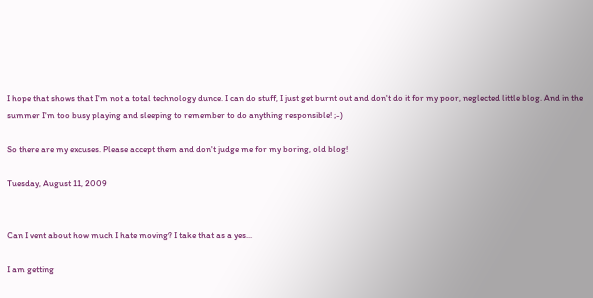I hope that shows that I'm not a total technology dunce. I can do stuff, I just get burnt out and don't do it for my poor, neglected little blog. And in the summer I'm too busy playing and sleeping to remember to do anything responsible! ;-)

So there are my excuses. Please accept them and don't judge me for my boring, old blog!

Tuesday, August 11, 2009


Can I vent about how much I hate moving? I take that as a yes...

I am getting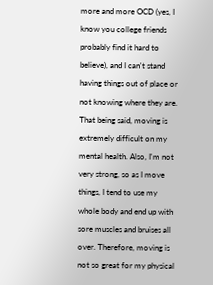more and more OCD (yes, I know you college friends probably find it hard to believe), and I can't stand having things out of place or not knowing where they are. That being said, moving is extremely difficult on my mental health. Also, I'm not very strong, so as I move things, I tend to use my whole body and end up with sore muscles and bruises all over. Therefore, moving is not so great for my physical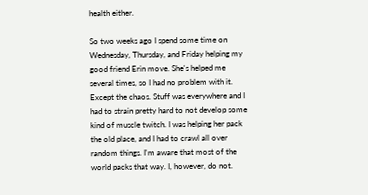health either.

So two weeks ago I spend some time on Wednesday, Thursday, and Friday helping my good friend Erin move. She's helped me several times, so I had no problem with it. Except the chaos. Stuff was everywhere and I had to strain pretty hard to not develop some kind of muscle twitch. I was helping her pack the old place, and I had to crawl all over random things. I'm aware that most of the world packs that way. I, however, do not.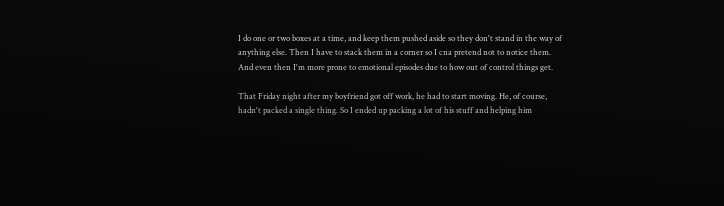I do one or two boxes at a time, and keep them pushed aside so they don't stand in the way of anything else. Then I have to stack them in a corner so I cna pretend not to notice them. And even then I'm more prone to emotional episodes due to how out of control things get.

That Friday night after my boyfriend got off work, he had to start moving. He, of course, hadn't packed a single thing. So I ended up packing a lot of his stuff and helping him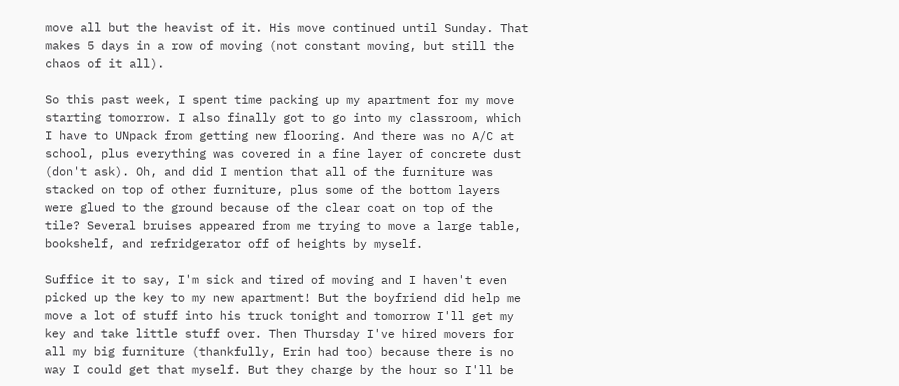move all but the heavist of it. His move continued until Sunday. That makes 5 days in a row of moving (not constant moving, but still the chaos of it all).

So this past week, I spent time packing up my apartment for my move starting tomorrow. I also finally got to go into my classroom, which I have to UNpack from getting new flooring. And there was no A/C at school, plus everything was covered in a fine layer of concrete dust (don't ask). Oh, and did I mention that all of the furniture was stacked on top of other furniture, plus some of the bottom layers were glued to the ground because of the clear coat on top of the tile? Several bruises appeared from me trying to move a large table, bookshelf, and refridgerator off of heights by myself.

Suffice it to say, I'm sick and tired of moving and I haven't even picked up the key to my new apartment! But the boyfriend did help me move a lot of stuff into his truck tonight and tomorrow I'll get my key and take little stuff over. Then Thursday I've hired movers for all my big furniture (thankfully, Erin had too) because there is no way I could get that myself. But they charge by the hour so I'll be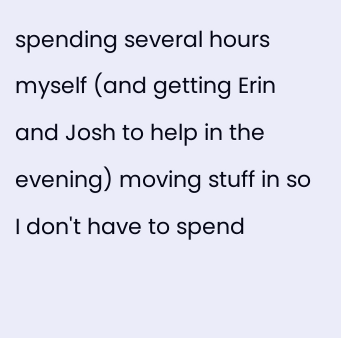spending several hours myself (and getting Erin and Josh to help in the evening) moving stuff in so I don't have to spend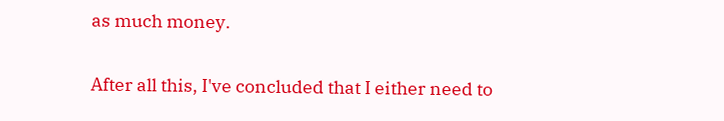as much money.

After all this, I've concluded that I either need to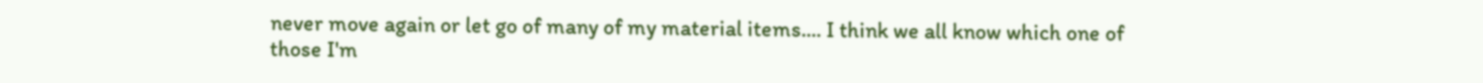never move again or let go of many of my material items.... I think we all know which one of those I'm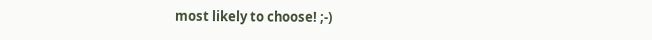most likely to choose! ;-)